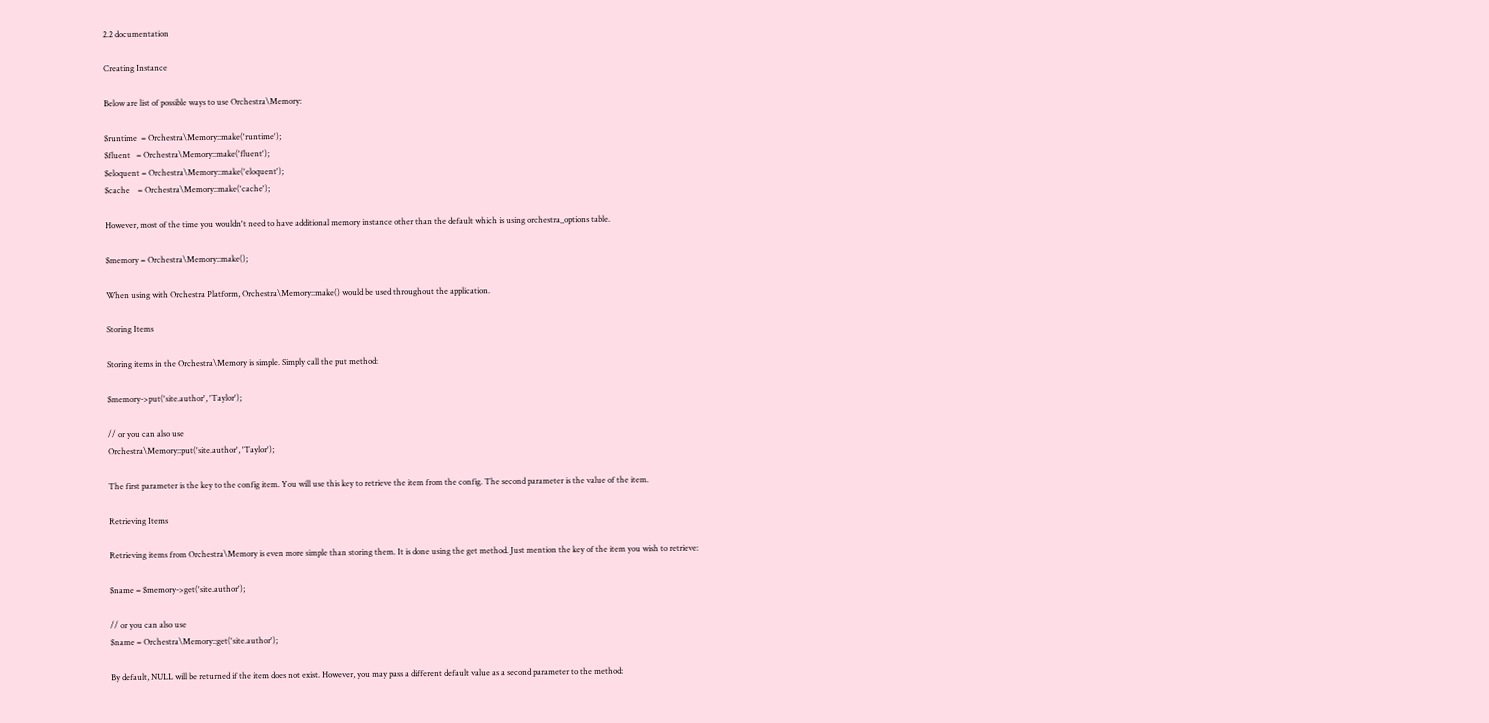2.2 documentation

Creating Instance

Below are list of possible ways to use Orchestra\Memory:

$runtime  = Orchestra\Memory::make('runtime');
$fluent   = Orchestra\Memory::make('fluent');
$eloquent = Orchestra\Memory::make('eloquent');
$cache    = Orchestra\Memory::make('cache');

However, most of the time you wouldn't need to have additional memory instance other than the default which is using orchestra_options table.

$memory = Orchestra\Memory::make();

When using with Orchestra Platform, Orchestra\Memory::make() would be used throughout the application.

Storing Items

Storing items in the Orchestra\Memory is simple. Simply call the put method:

$memory->put('site.author', 'Taylor');

// or you can also use
Orchestra\Memory::put('site.author', 'Taylor');

The first parameter is the key to the config item. You will use this key to retrieve the item from the config. The second parameter is the value of the item.

Retrieving Items

Retrieving items from Orchestra\Memory is even more simple than storing them. It is done using the get method. Just mention the key of the item you wish to retrieve:

$name = $memory->get('site.author');

// or you can also use
$name = Orchestra\Memory::get('site.author');

By default, NULL will be returned if the item does not exist. However, you may pass a different default value as a second parameter to the method: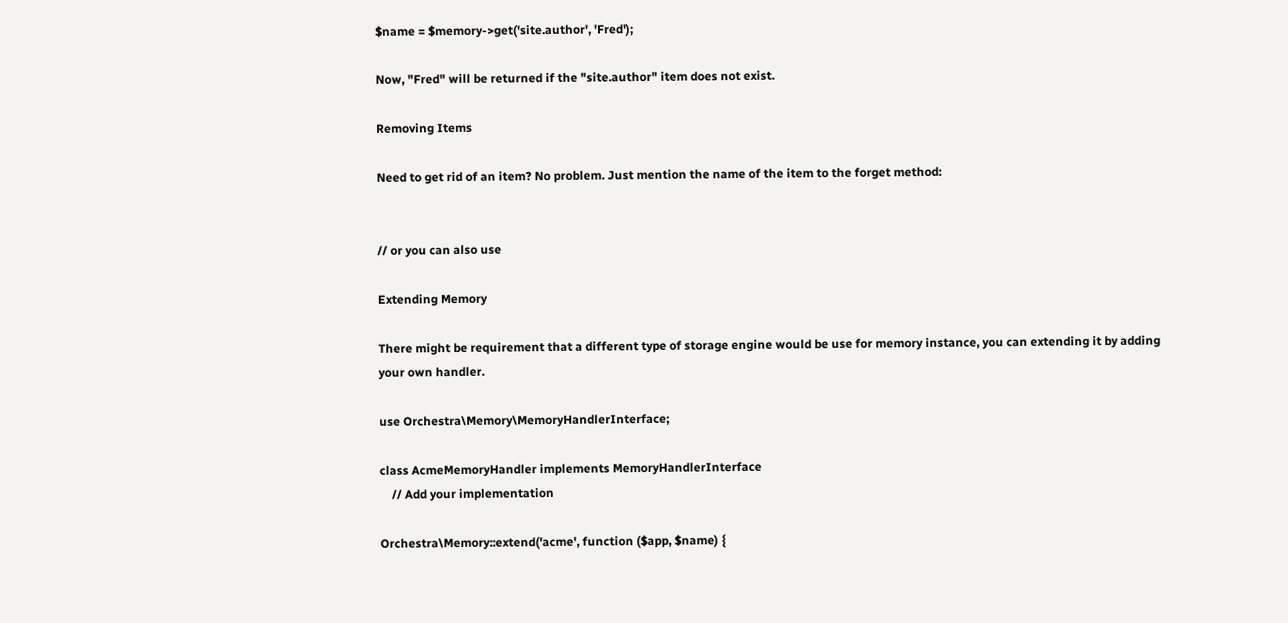$name = $memory->get('site.author', 'Fred');

Now, "Fred" will be returned if the "site.author" item does not exist.

Removing Items

Need to get rid of an item? No problem. Just mention the name of the item to the forget method:


// or you can also use

Extending Memory

There might be requirement that a different type of storage engine would be use for memory instance, you can extending it by adding your own handler.

use Orchestra\Memory\MemoryHandlerInterface;

class AcmeMemoryHandler implements MemoryHandlerInterface
    // Add your implementation

Orchestra\Memory::extend('acme', function ($app, $name) {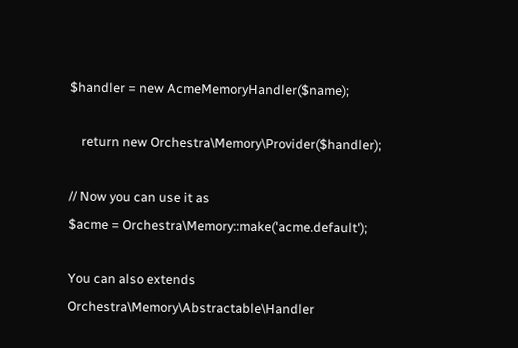$handler = new AcmeMemoryHandler($name);

    return new Orchestra\Memory\Provider($handler);

// Now you can use it as
$acme = Orchestra\Memory::make('acme.default');

You can also extends Orchestra\Memory\Abstractable\Handler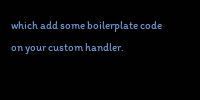which add some boilerplate code on your custom handler.